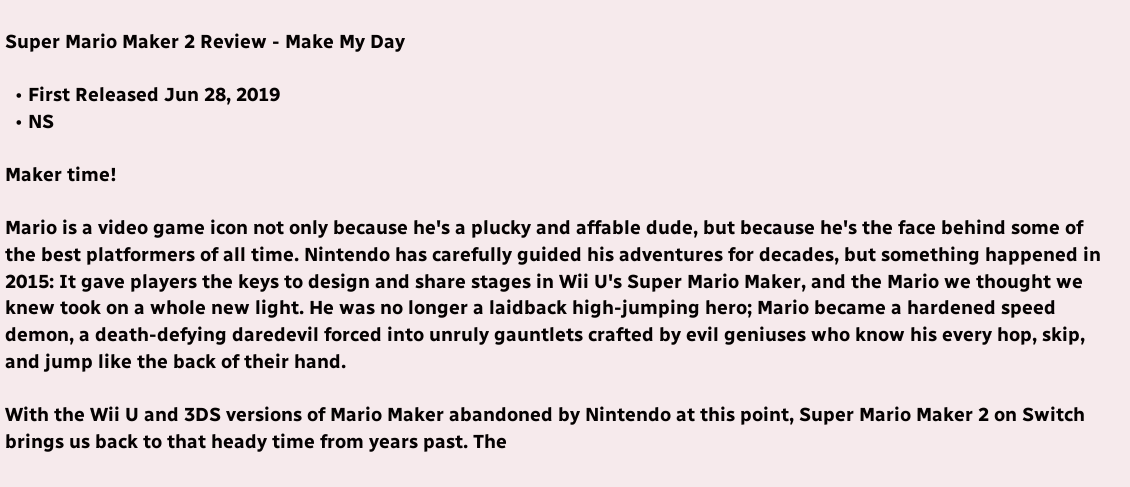Super Mario Maker 2 Review - Make My Day

  • First Released Jun 28, 2019
  • NS

Maker time!

Mario is a video game icon not only because he's a plucky and affable dude, but because he's the face behind some of the best platformers of all time. Nintendo has carefully guided his adventures for decades, but something happened in 2015: It gave players the keys to design and share stages in Wii U's Super Mario Maker, and the Mario we thought we knew took on a whole new light. He was no longer a laidback high-jumping hero; Mario became a hardened speed demon, a death-defying daredevil forced into unruly gauntlets crafted by evil geniuses who know his every hop, skip, and jump like the back of their hand.

With the Wii U and 3DS versions of Mario Maker abandoned by Nintendo at this point, Super Mario Maker 2 on Switch brings us back to that heady time from years past. The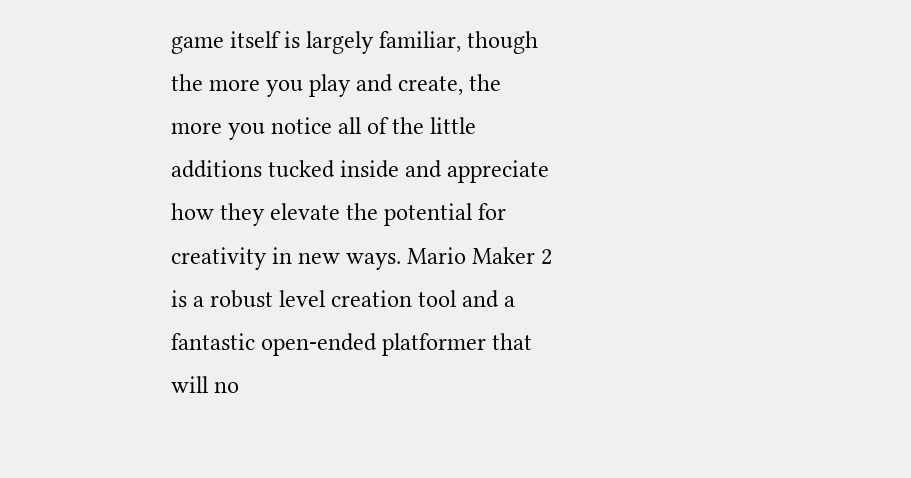game itself is largely familiar, though the more you play and create, the more you notice all of the little additions tucked inside and appreciate how they elevate the potential for creativity in new ways. Mario Maker 2 is a robust level creation tool and a fantastic open-ended platformer that will no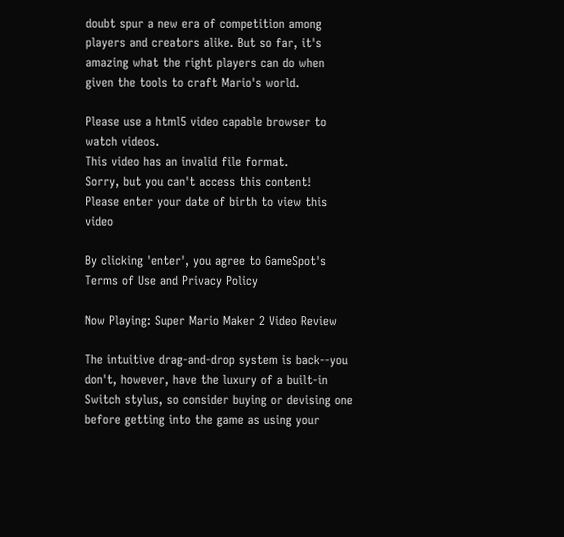doubt spur a new era of competition among players and creators alike. But so far, it's amazing what the right players can do when given the tools to craft Mario's world.

Please use a html5 video capable browser to watch videos.
This video has an invalid file format.
Sorry, but you can't access this content!
Please enter your date of birth to view this video

By clicking 'enter', you agree to GameSpot's
Terms of Use and Privacy Policy

Now Playing: Super Mario Maker 2 Video Review

The intuitive drag-and-drop system is back--you don't, however, have the luxury of a built-in Switch stylus, so consider buying or devising one before getting into the game as using your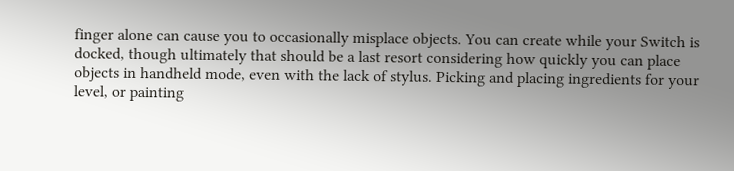finger alone can cause you to occasionally misplace objects. You can create while your Switch is docked, though ultimately that should be a last resort considering how quickly you can place objects in handheld mode, even with the lack of stylus. Picking and placing ingredients for your level, or painting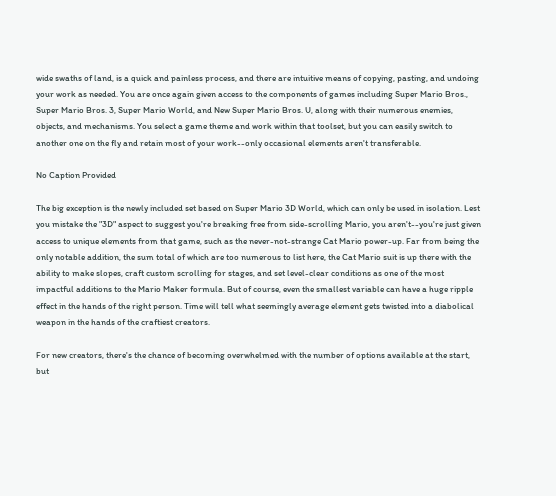wide swaths of land, is a quick and painless process, and there are intuitive means of copying, pasting, and undoing your work as needed. You are once again given access to the components of games including Super Mario Bros., Super Mario Bros. 3, Super Mario World, and New Super Mario Bros. U, along with their numerous enemies, objects, and mechanisms. You select a game theme and work within that toolset, but you can easily switch to another one on the fly and retain most of your work--only occasional elements aren't transferable.

No Caption Provided

The big exception is the newly included set based on Super Mario 3D World, which can only be used in isolation. Lest you mistake the "3D" aspect to suggest you're breaking free from side-scrolling Mario, you aren't--you're just given access to unique elements from that game, such as the never-not-strange Cat Mario power-up. Far from being the only notable addition, the sum total of which are too numerous to list here, the Cat Mario suit is up there with the ability to make slopes, craft custom scrolling for stages, and set level-clear conditions as one of the most impactful additions to the Mario Maker formula. But of course, even the smallest variable can have a huge ripple effect in the hands of the right person. Time will tell what seemingly average element gets twisted into a diabolical weapon in the hands of the craftiest creators.

For new creators, there's the chance of becoming overwhelmed with the number of options available at the start, but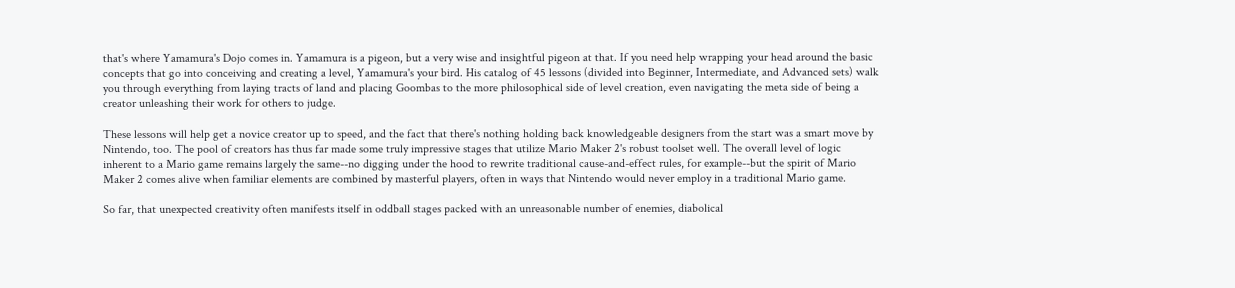that's where Yamamura's Dojo comes in. Yamamura is a pigeon, but a very wise and insightful pigeon at that. If you need help wrapping your head around the basic concepts that go into conceiving and creating a level, Yamamura's your bird. His catalog of 45 lessons (divided into Beginner, Intermediate, and Advanced sets) walk you through everything from laying tracts of land and placing Goombas to the more philosophical side of level creation, even navigating the meta side of being a creator unleashing their work for others to judge.

These lessons will help get a novice creator up to speed, and the fact that there's nothing holding back knowledgeable designers from the start was a smart move by Nintendo, too. The pool of creators has thus far made some truly impressive stages that utilize Mario Maker 2's robust toolset well. The overall level of logic inherent to a Mario game remains largely the same--no digging under the hood to rewrite traditional cause-and-effect rules, for example--but the spirit of Mario Maker 2 comes alive when familiar elements are combined by masterful players, often in ways that Nintendo would never employ in a traditional Mario game.

So far, that unexpected creativity often manifests itself in oddball stages packed with an unreasonable number of enemies, diabolical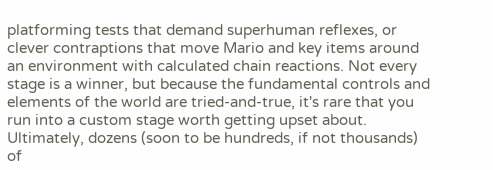platforming tests that demand superhuman reflexes, or clever contraptions that move Mario and key items around an environment with calculated chain reactions. Not every stage is a winner, but because the fundamental controls and elements of the world are tried-and-true, it's rare that you run into a custom stage worth getting upset about. Ultimately, dozens (soon to be hundreds, if not thousands) of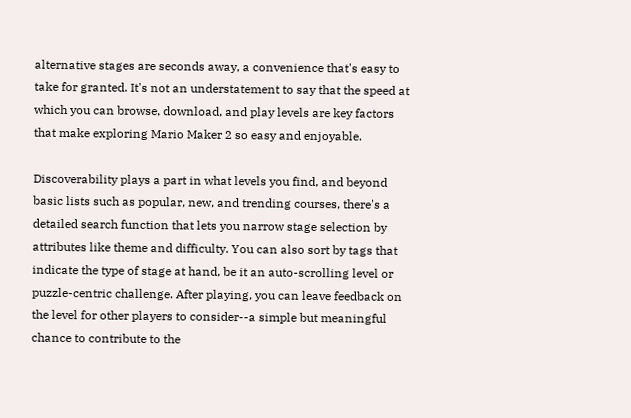alternative stages are seconds away, a convenience that's easy to take for granted. It's not an understatement to say that the speed at which you can browse, download, and play levels are key factors that make exploring Mario Maker 2 so easy and enjoyable.

Discoverability plays a part in what levels you find, and beyond basic lists such as popular, new, and trending courses, there's a detailed search function that lets you narrow stage selection by attributes like theme and difficulty. You can also sort by tags that indicate the type of stage at hand, be it an auto-scrolling level or puzzle-centric challenge. After playing, you can leave feedback on the level for other players to consider--a simple but meaningful chance to contribute to the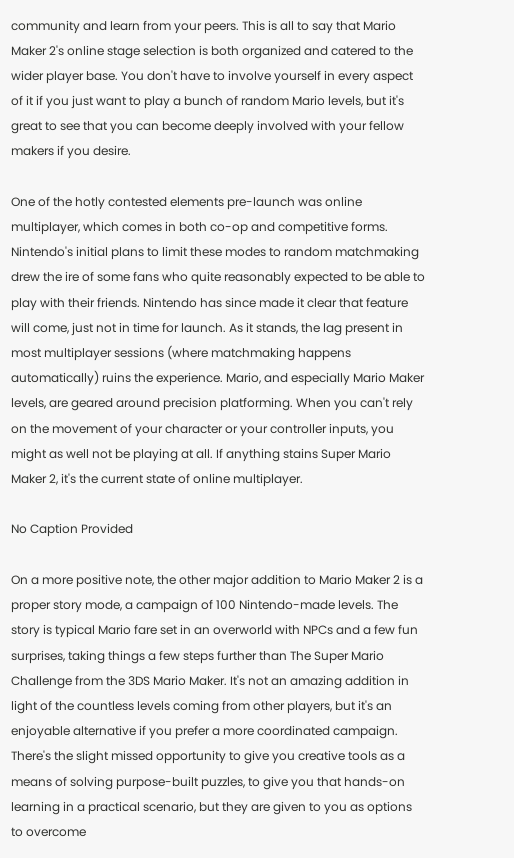community and learn from your peers. This is all to say that Mario Maker 2's online stage selection is both organized and catered to the wider player base. You don't have to involve yourself in every aspect of it if you just want to play a bunch of random Mario levels, but it's great to see that you can become deeply involved with your fellow makers if you desire.

One of the hotly contested elements pre-launch was online multiplayer, which comes in both co-op and competitive forms. Nintendo's initial plans to limit these modes to random matchmaking drew the ire of some fans who quite reasonably expected to be able to play with their friends. Nintendo has since made it clear that feature will come, just not in time for launch. As it stands, the lag present in most multiplayer sessions (where matchmaking happens automatically) ruins the experience. Mario, and especially Mario Maker levels, are geared around precision platforming. When you can't rely on the movement of your character or your controller inputs, you might as well not be playing at all. If anything stains Super Mario Maker 2, it's the current state of online multiplayer.

No Caption Provided

On a more positive note, the other major addition to Mario Maker 2 is a proper story mode, a campaign of 100 Nintendo-made levels. The story is typical Mario fare set in an overworld with NPCs and a few fun surprises, taking things a few steps further than The Super Mario Challenge from the 3DS Mario Maker. It's not an amazing addition in light of the countless levels coming from other players, but it's an enjoyable alternative if you prefer a more coordinated campaign. There's the slight missed opportunity to give you creative tools as a means of solving purpose-built puzzles, to give you that hands-on learning in a practical scenario, but they are given to you as options to overcome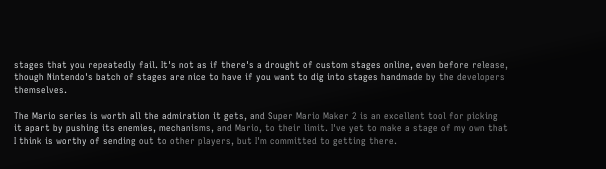stages that you repeatedly fail. It's not as if there's a drought of custom stages online, even before release, though Nintendo's batch of stages are nice to have if you want to dig into stages handmade by the developers themselves.

The Mario series is worth all the admiration it gets, and Super Mario Maker 2 is an excellent tool for picking it apart by pushing its enemies, mechanisms, and Mario, to their limit. I've yet to make a stage of my own that I think is worthy of sending out to other players, but I'm committed to getting there.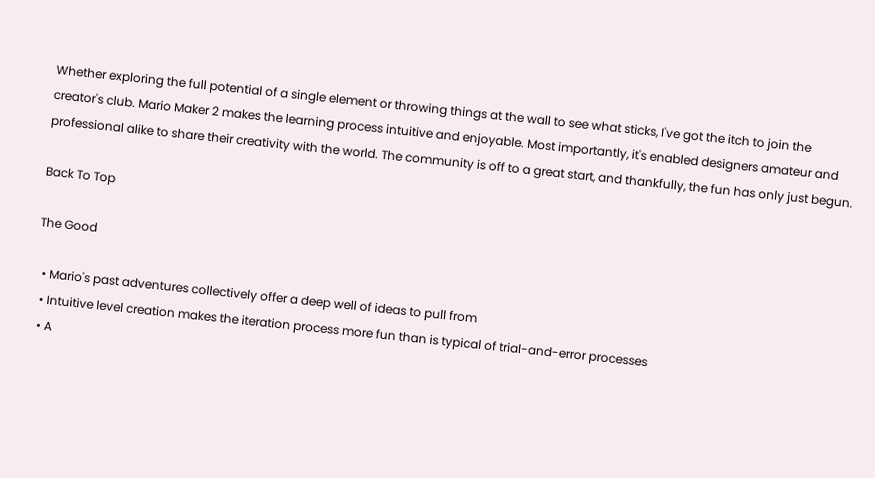Whether exploring the full potential of a single element or throwing things at the wall to see what sticks, I've got the itch to join the creator's club. Mario Maker 2 makes the learning process intuitive and enjoyable. Most importantly, it's enabled designers amateur and professional alike to share their creativity with the world. The community is off to a great start, and thankfully, the fun has only just begun.

Back To Top

The Good

  • Mario's past adventures collectively offer a deep well of ideas to pull from
  • Intuitive level creation makes the iteration process more fun than is typical of trial-and-error processes
  • A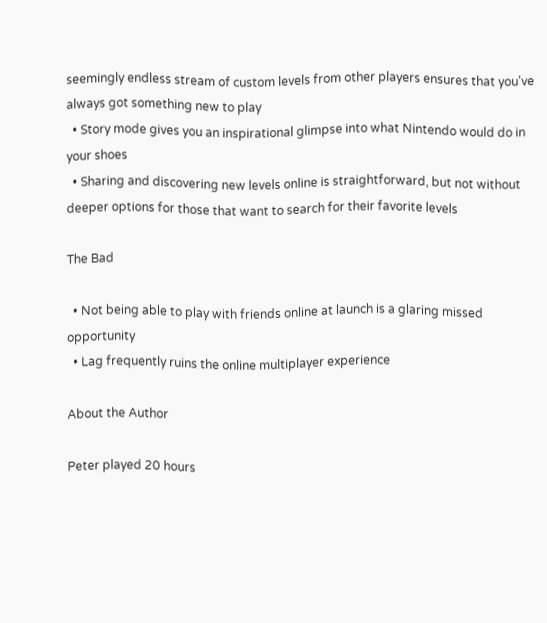seemingly endless stream of custom levels from other players ensures that you've always got something new to play
  • Story mode gives you an inspirational glimpse into what Nintendo would do in your shoes
  • Sharing and discovering new levels online is straightforward, but not without deeper options for those that want to search for their favorite levels

The Bad

  • Not being able to play with friends online at launch is a glaring missed opportunity
  • Lag frequently ruins the online multiplayer experience

About the Author

Peter played 20 hours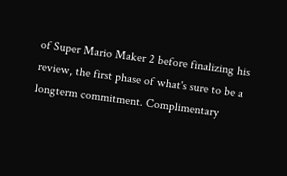of Super Mario Maker 2 before finalizing his review, the first phase of what's sure to be a longterm commitment. Complimentary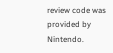review code was provided by Nintendo.